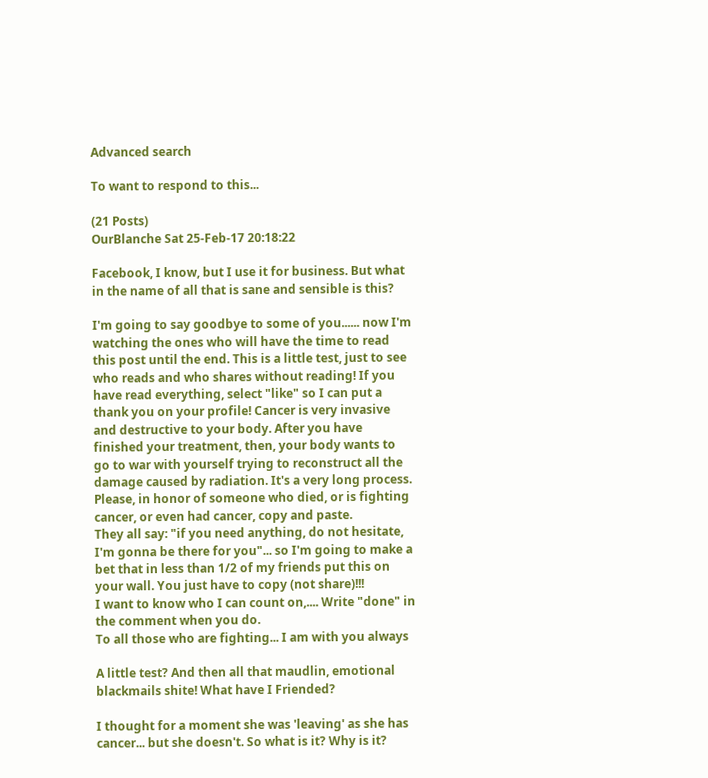Advanced search

To want to respond to this...

(21 Posts)
OurBlanche Sat 25-Feb-17 20:18:22

Facebook, I know, but I use it for business. But what in the name of all that is sane and sensible is this?

I'm going to say goodbye to some of you...... now I'm watching the ones who will have the time to read this post until the end. This is a little test, just to see who reads and who shares without reading! If you have read everything, select "like" so I can put a thank you on your profile! Cancer is very invasive and destructive to your body. After you have finished your treatment, then, your body wants to go to war with yourself trying to reconstruct all the damage caused by radiation. It's a very long process.
Please, in honor of someone who died, or is fighting cancer, or even had cancer, copy and paste.
They all say: "if you need anything, do not hesitate, I'm gonna be there for you"... so I'm going to make a bet that in less than 1/2 of my friends put this on your wall. You just have to copy (not share)!!!
I want to know who I can count on,.... Write "done" in the comment when you do.
To all those who are fighting... I am with you always

A little test? And then all that maudlin, emotional blackmails shite! What have I Friended?

I thought for a moment she was 'leaving' as she has cancer... but she doesn't. So what is it? Why is it?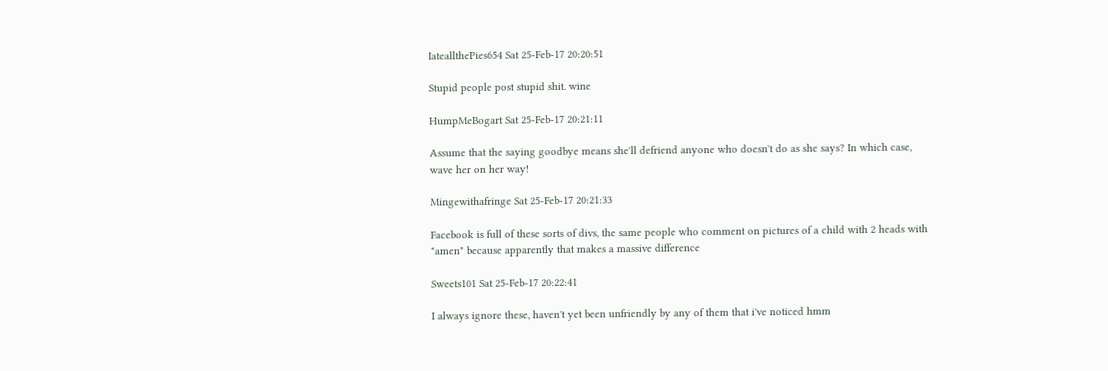IateallthePies654 Sat 25-Feb-17 20:20:51

Stupid people post stupid shit. wine

HumpMeBogart Sat 25-Feb-17 20:21:11

Assume that the saying goodbye means she'll defriend anyone who doesn't do as she says? In which case, wave her on her way!

Mingewithafringe Sat 25-Feb-17 20:21:33

Facebook is full of these sorts of divs, the same people who comment on pictures of a child with 2 heads with "amen" because apparently that makes a massive difference

Sweets101 Sat 25-Feb-17 20:22:41

I always ignore these, haven't yet been unfriendly by any of them that i've noticed hmm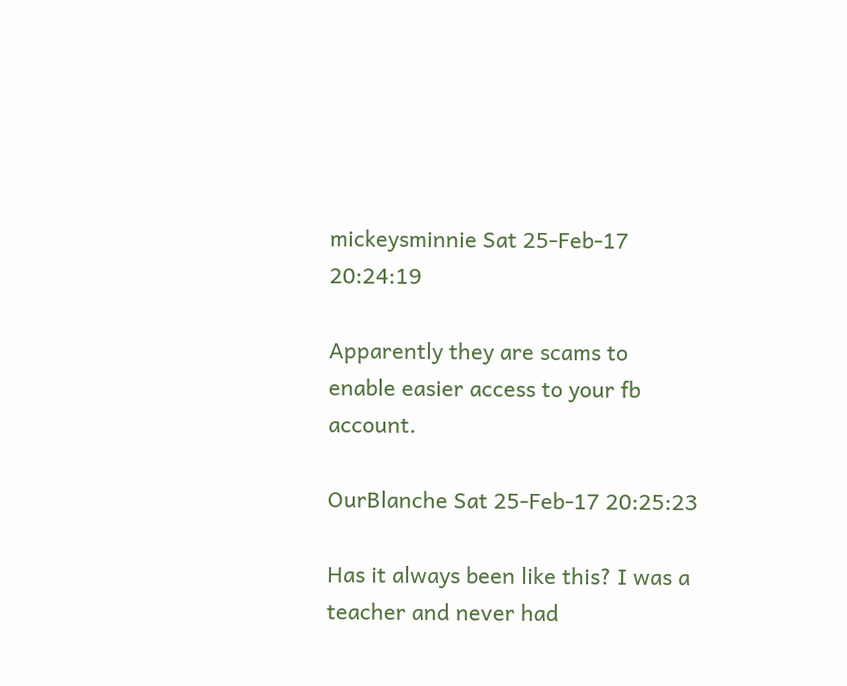mickeysminnie Sat 25-Feb-17 20:24:19

Apparently they are scams to enable easier access to your fb account.

OurBlanche Sat 25-Feb-17 20:25:23

Has it always been like this? I was a teacher and never had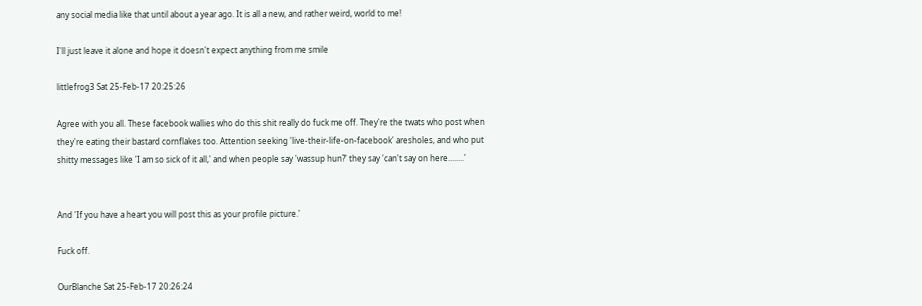any social media like that until about a year ago. It is all a new, and rather weird, world to me!

I'll just leave it alone and hope it doesn't expect anything from me smile

littlefrog3 Sat 25-Feb-17 20:25:26

Agree with you all. These facebook wallies who do this shit really do fuck me off. They're the twats who post when they're eating their bastard cornflakes too. Attention seeking 'live-their-life-on-facebook' aresholes, and who put shitty messages like 'I am so sick of it all,' and when people say 'wassup hun?' they say 'can't say on here........'


And 'If you have a heart you will post this as your profile picture.'

Fuck off.

OurBlanche Sat 25-Feb-17 20:26:24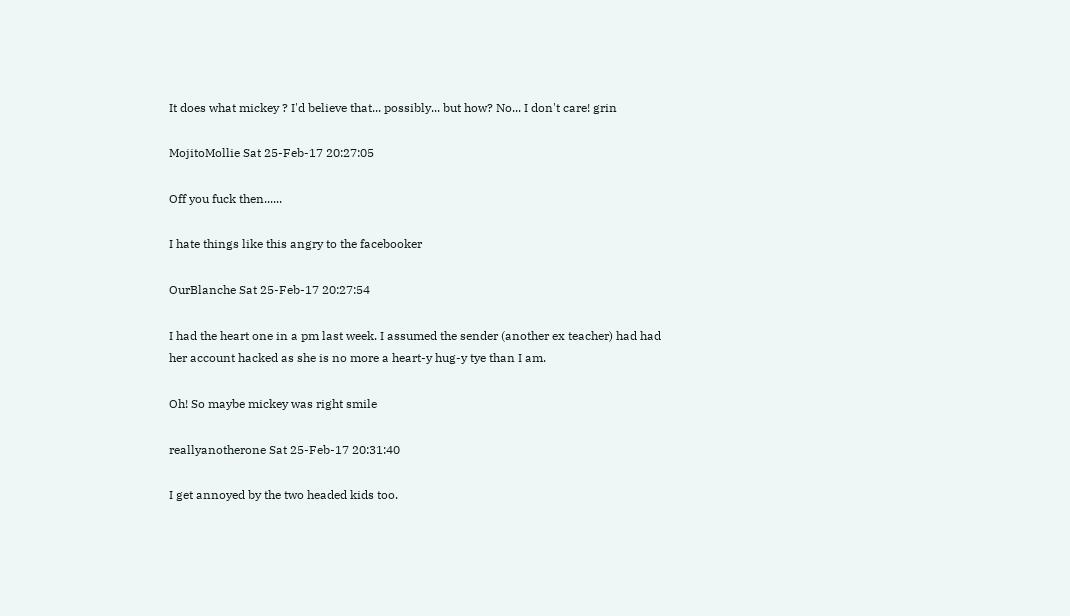It does what mickey ? I'd believe that... possibly... but how? No... I don't care! grin

MojitoMollie Sat 25-Feb-17 20:27:05

Off you fuck then......

I hate things like this angry to the facebooker

OurBlanche Sat 25-Feb-17 20:27:54

I had the heart one in a pm last week. I assumed the sender (another ex teacher) had had her account hacked as she is no more a heart-y hug-y tye than I am.

Oh! So maybe mickey was right smile

reallyanotherone Sat 25-Feb-17 20:31:40

I get annoyed by the two headed kids too.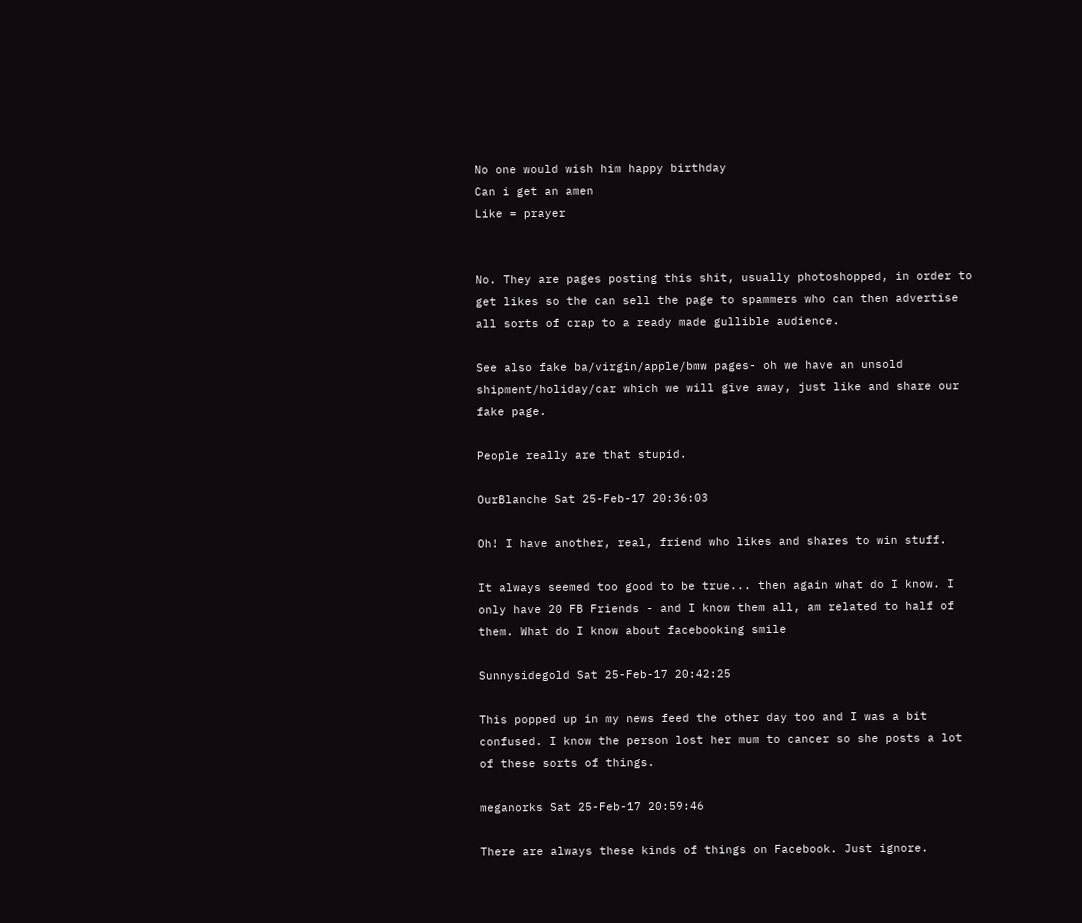No one would wish him happy birthday
Can i get an amen
Like = prayer


No. They are pages posting this shit, usually photoshopped, in order to get likes so the can sell the page to spammers who can then advertise all sorts of crap to a ready made gullible audience.

See also fake ba/virgin/apple/bmw pages- oh we have an unsold shipment/holiday/car which we will give away, just like and share our fake page.

People really are that stupid.

OurBlanche Sat 25-Feb-17 20:36:03

Oh! I have another, real, friend who likes and shares to win stuff.

It always seemed too good to be true... then again what do I know. I only have 20 FB Friends - and I know them all, am related to half of them. What do I know about facebooking smile

Sunnysidegold Sat 25-Feb-17 20:42:25

This popped up in my news feed the other day too and I was a bit confused. I know the person lost her mum to cancer so she posts a lot of these sorts of things.

meganorks Sat 25-Feb-17 20:59:46

There are always these kinds of things on Facebook. Just ignore.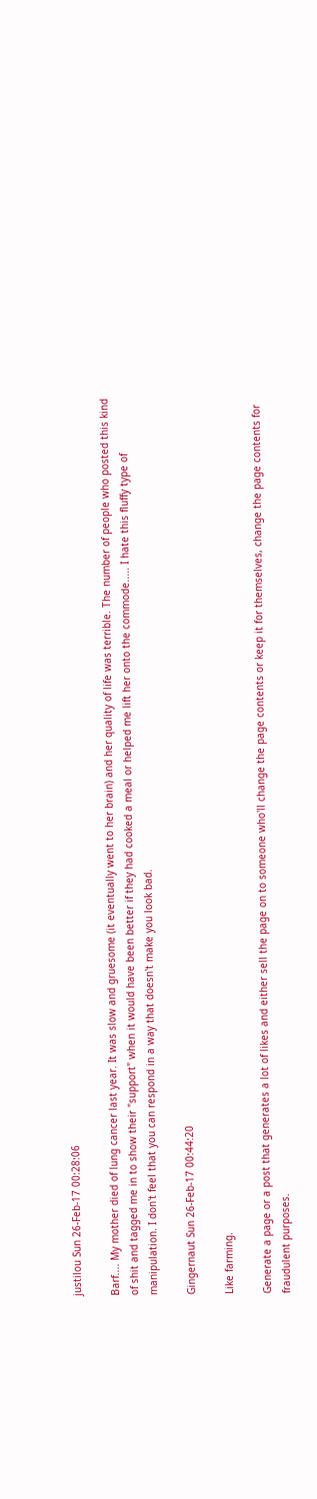justilou Sun 26-Feb-17 00:28:06

Barf.... My mother died of lung cancer last year. It was slow and gruesome (it eventually went to her brain) and her quality of life was terrible. The number of people who posted this kind of shit and tagged me in to show their "support" when it would have been better if they had cooked a meal or helped me lift her onto the commode..... I hate this fluffy type of manipulation. I don't feel that you can respond in a way that doesn't make you look bad.

Gingernaut Sun 26-Feb-17 00:44:20

Like farming.

Generate a page or a post that generates a lot of likes and either sell the page on to someone who'll change the page contents or keep it for themselves, change the page contents for fraudulent purposes.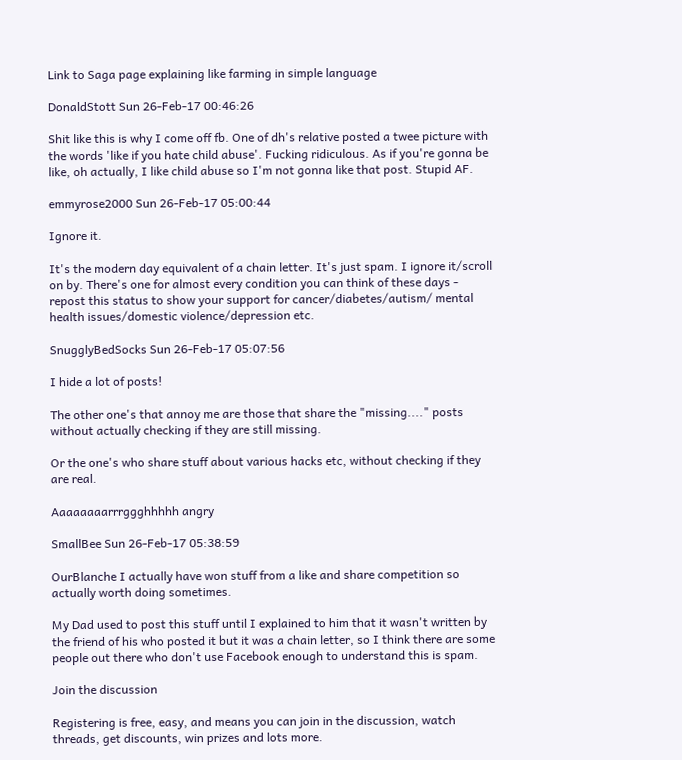Link to Saga page explaining like farming in simple language

DonaldStott Sun 26-Feb-17 00:46:26

Shit like this is why I come off fb. One of dh's relative posted a twee picture with the words 'like if you hate child abuse'. Fucking ridiculous. As if you're gonna be like, oh actually, I like child abuse so I'm not gonna like that post. Stupid AF.

emmyrose2000 Sun 26-Feb-17 05:00:44

Ignore it.

It's the modern day equivalent of a chain letter. It's just spam. I ignore it/scroll on by. There's one for almost every condition you can think of these days - repost this status to show your support for cancer/diabetes/autism/ mental health issues/domestic violence/depression etc.

SnugglyBedSocks Sun 26-Feb-17 05:07:56

I hide a lot of posts!

The other one's that annoy me are those that share the "missing...." posts without actually checking if they are still missing.

Or the one's who share stuff about various hacks etc, without checking if they are real.

Aaaaaaaarrrggghhhhh angry

SmallBee Sun 26-Feb-17 05:38:59

OurBlanche I actually have won stuff from a like and share competition so actually worth doing sometimes.

My Dad used to post this stuff until I explained to him that it wasn't written by the friend of his who posted it but it was a chain letter, so I think there are some people out there who don't use Facebook enough to understand this is spam.

Join the discussion

Registering is free, easy, and means you can join in the discussion, watch threads, get discounts, win prizes and lots more.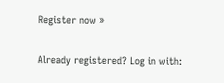Register now »

Already registered? Log in with: